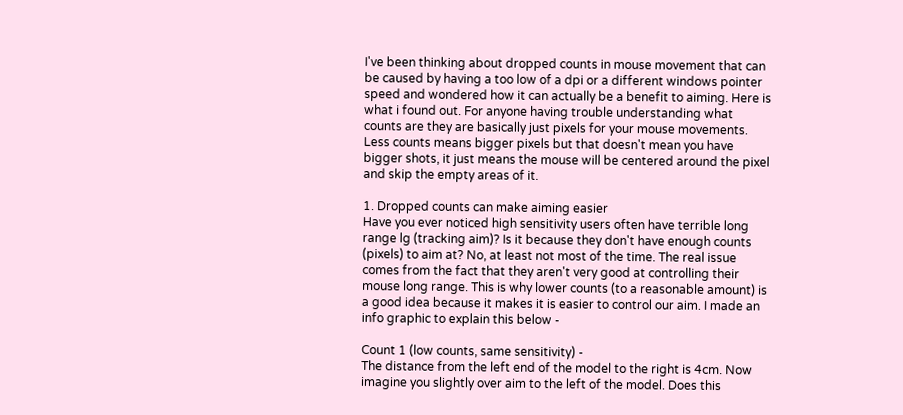I've been thinking about dropped counts in mouse movement that can be caused by having a too low of a dpi or a different windows pointer speed and wondered how it can actually be a benefit to aiming. Here is what i found out. For anyone having trouble understanding what counts are they are basically just pixels for your mouse movements. Less counts means bigger pixels but that doesn't mean you have bigger shots, it just means the mouse will be centered around the pixel and skip the empty areas of it.

1. Dropped counts can make aiming easier
Have you ever noticed high sensitivity users often have terrible long range lg (tracking aim)? Is it because they don't have enough counts (pixels) to aim at? No, at least not most of the time. The real issue comes from the fact that they aren't very good at controlling their mouse long range. This is why lower counts (to a reasonable amount) is a good idea because it makes it is easier to control our aim. I made an info graphic to explain this below -

Count 1 (low counts, same sensitivity) -
The distance from the left end of the model to the right is 4cm. Now imagine you slightly over aim to the left of the model. Does this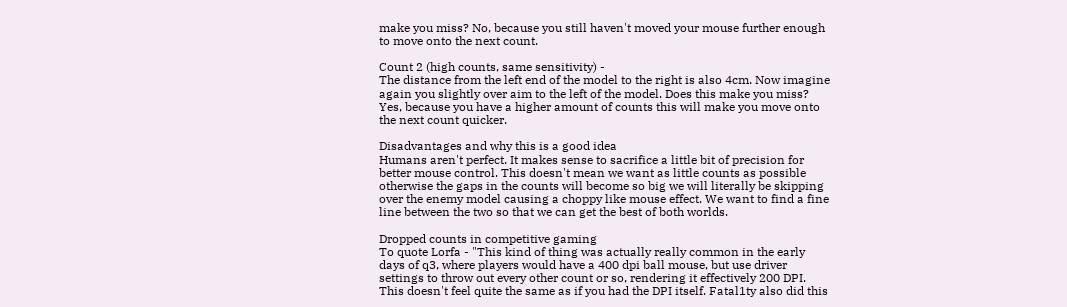make you miss? No, because you still haven't moved your mouse further enough to move onto the next count.

Count 2 (high counts, same sensitivity) -
The distance from the left end of the model to the right is also 4cm. Now imagine again you slightly over aim to the left of the model. Does this make you miss? Yes, because you have a higher amount of counts this will make you move onto the next count quicker.

Disadvantages and why this is a good idea
Humans aren't perfect. It makes sense to sacrifice a little bit of precision for better mouse control. This doesn't mean we want as little counts as possible otherwise the gaps in the counts will become so big we will literally be skipping over the enemy model causing a choppy like mouse effect. We want to find a fine line between the two so that we can get the best of both worlds.

Dropped counts in competitive gaming
To quote Lorfa - "This kind of thing was actually really common in the early days of q3, where players would have a 400 dpi ball mouse, but use driver settings to throw out every other count or so, rendering it effectively 200 DPI. This doesn't feel quite the same as if you had the DPI itself. Fatal1ty also did this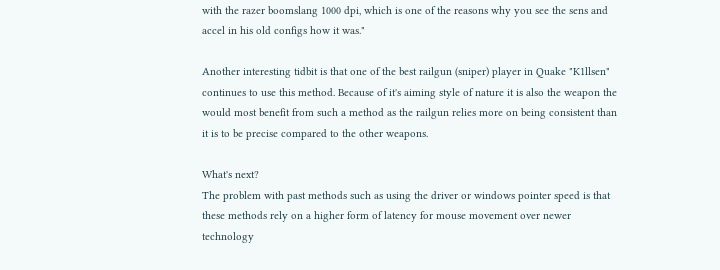with the razer boomslang 1000 dpi, which is one of the reasons why you see the sens and accel in his old configs how it was."

Another interesting tidbit is that one of the best railgun (sniper) player in Quake "K1llsen" continues to use this method. Because of it's aiming style of nature it is also the weapon the would most benefit from such a method as the railgun relies more on being consistent than it is to be precise compared to the other weapons.

What's next?
The problem with past methods such as using the driver or windows pointer speed is that these methods rely on a higher form of latency for mouse movement over newer technology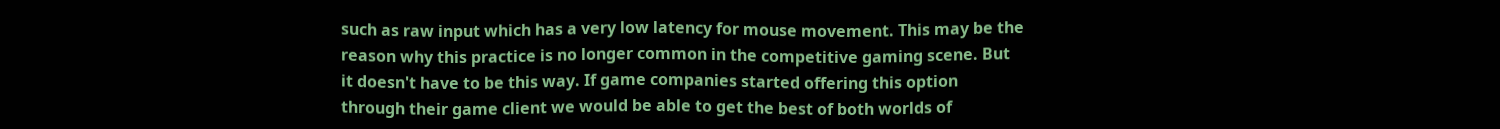such as raw input which has a very low latency for mouse movement. This may be the reason why this practice is no longer common in the competitive gaming scene. But it doesn't have to be this way. If game companies started offering this option through their game client we would be able to get the best of both worlds of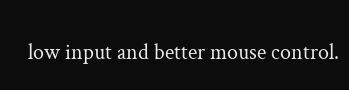low input and better mouse control.